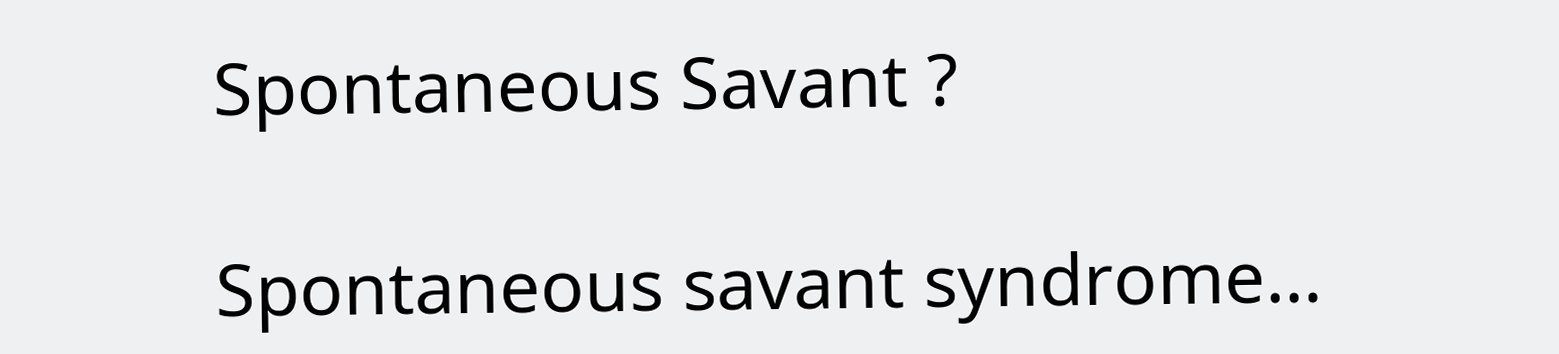Spontaneous Savant ?

Spontaneous savant syndrome…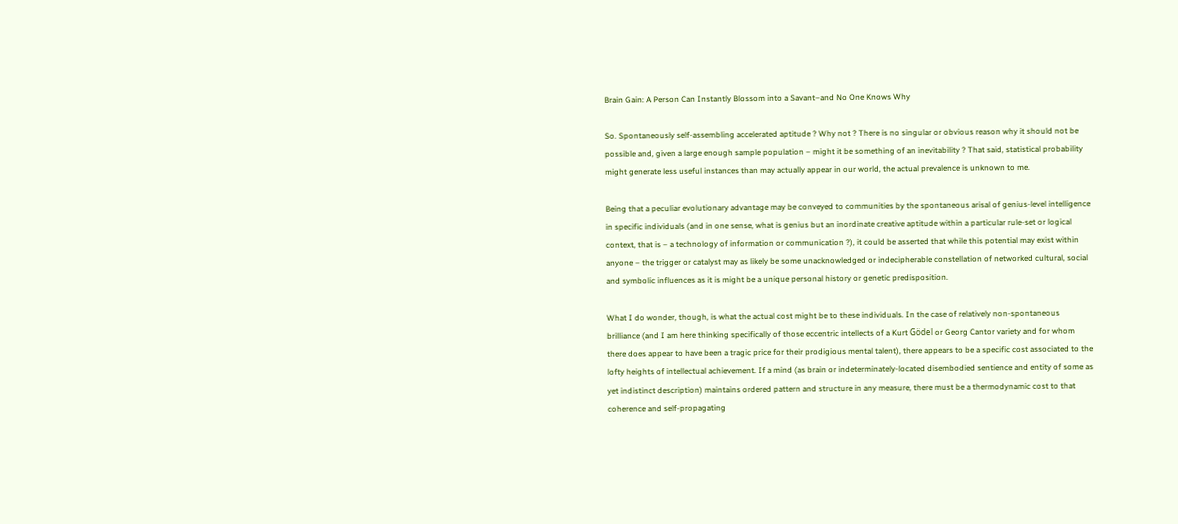Brain Gain: A Person Can Instantly Blossom into a Savant–and No One Knows Why

So. Spontaneously self-assembling accelerated aptitude ? Why not ? There is no singular or obvious reason why it should not be possible and, given a large enough sample population – might it be something of an inevitability ? That said, statistical probability might generate less useful instances than may actually appear in our world, the actual prevalence is unknown to me.

Being that a peculiar evolutionary advantage may be conveyed to communities by the spontaneous arisal of genius-level intelligence in specific individuals (and in one sense, what is genius but an inordinate creative aptitude within a particular rule-set or logical context, that is – a technology of information or communication ?), it could be asserted that while this potential may exist within anyone – the trigger or catalyst may as likely be some unacknowledged or indecipherable constellation of networked cultural, social and symbolic influences as it is might be a unique personal history or genetic predisposition.

What I do wonder, though, is what the actual cost might be to these individuals. In the case of relatively non-spontaneous brilliance (and I am here thinking specifically of those eccentric intellects of a Kurt Gödel or Georg Cantor variety and for whom there does appear to have been a tragic price for their prodigious mental talent), there appears to be a specific cost associated to the lofty heights of intellectual achievement. If a mind (as brain or indeterminately-located disembodied sentience and entity of some as yet indistinct description) maintains ordered pattern and structure in any measure, there must be a thermodynamic cost to that coherence and self-propagating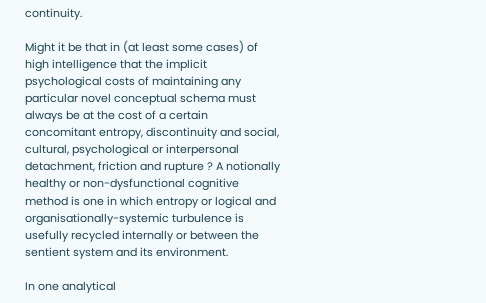continuity.

Might it be that in (at least some cases) of high intelligence that the implicit psychological costs of maintaining any particular novel conceptual schema must always be at the cost of a certain concomitant entropy, discontinuity and social, cultural, psychological or interpersonal detachment, friction and rupture ? A notionally healthy or non-dysfunctional cognitive method is one in which entropy or logical and organisationally-systemic turbulence is usefully recycled internally or between the sentient system and its environment.

In one analytical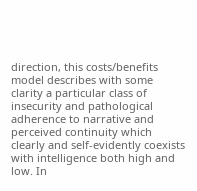direction, this costs/benefits model describes with some clarity a particular class of insecurity and pathological adherence to narrative and perceived continuity which clearly and self-evidently coexists with intelligence both high and low. In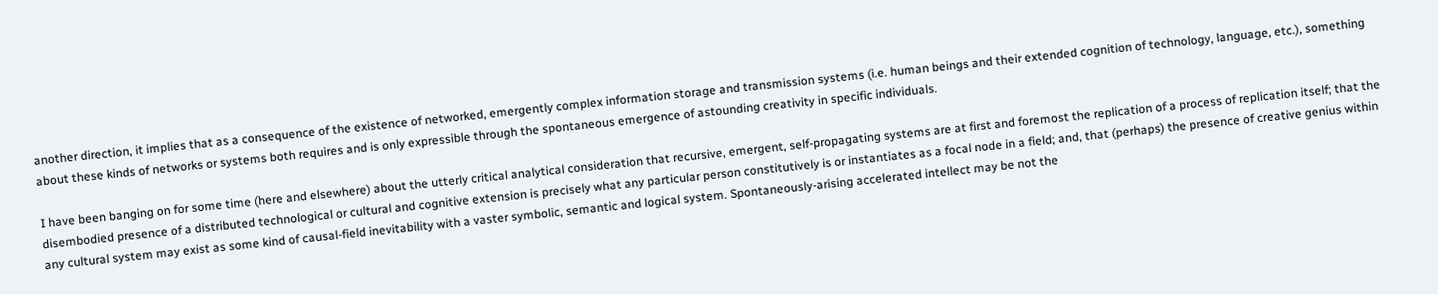another direction, it implies that as a consequence of the existence of networked, emergently complex information storage and transmission systems (i.e. human beings and their extended cognition of technology, language, etc.), something about these kinds of networks or systems both requires and is only expressible through the spontaneous emergence of astounding creativity in specific individuals.

I have been banging on for some time (here and elsewhere) about the utterly critical analytical consideration that recursive, emergent, self-propagating systems are at first and foremost the replication of a process of replication itself; that the disembodied presence of a distributed technological or cultural and cognitive extension is precisely what any particular person constitutively is or instantiates as a focal node in a field; and, that (perhaps) the presence of creative genius within any cultural system may exist as some kind of causal-field inevitability with a vaster symbolic, semantic and logical system. Spontaneously-arising accelerated intellect may be not the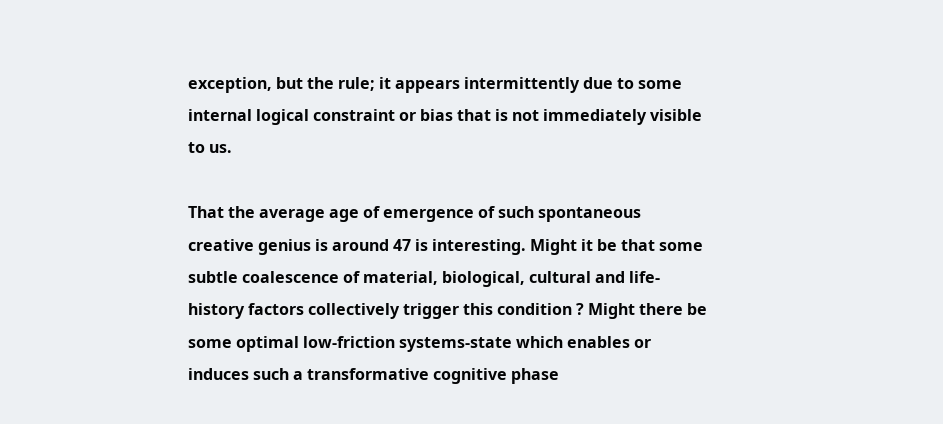exception, but the rule; it appears intermittently due to some internal logical constraint or bias that is not immediately visible to us.

That the average age of emergence of such spontaneous creative genius is around 47 is interesting. Might it be that some subtle coalescence of material, biological, cultural and life-history factors collectively trigger this condition ? Might there be some optimal low-friction systems-state which enables or induces such a transformative cognitive phase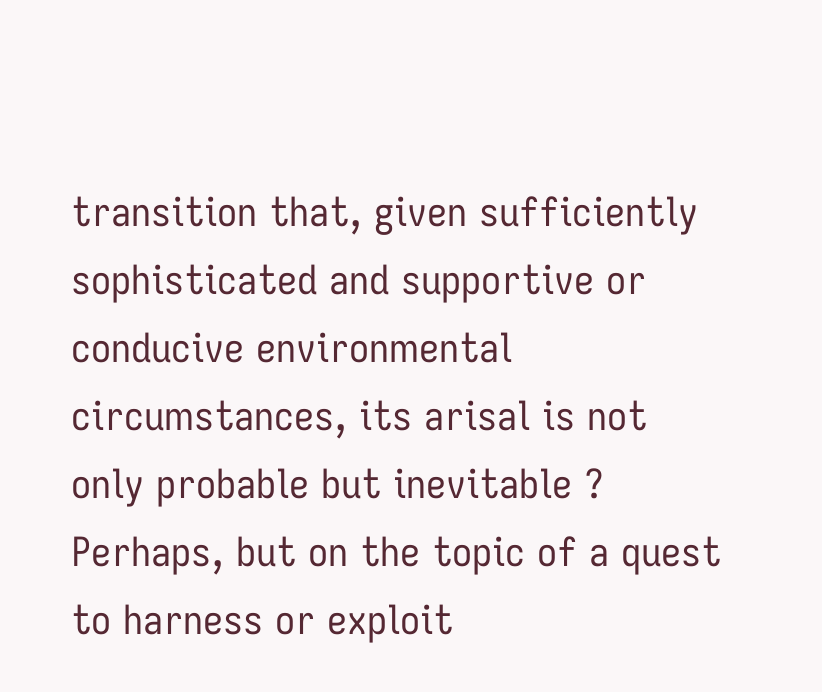transition that, given sufficiently sophisticated and supportive or conducive environmental circumstances, its arisal is not only probable but inevitable ? Perhaps, but on the topic of a quest to harness or exploit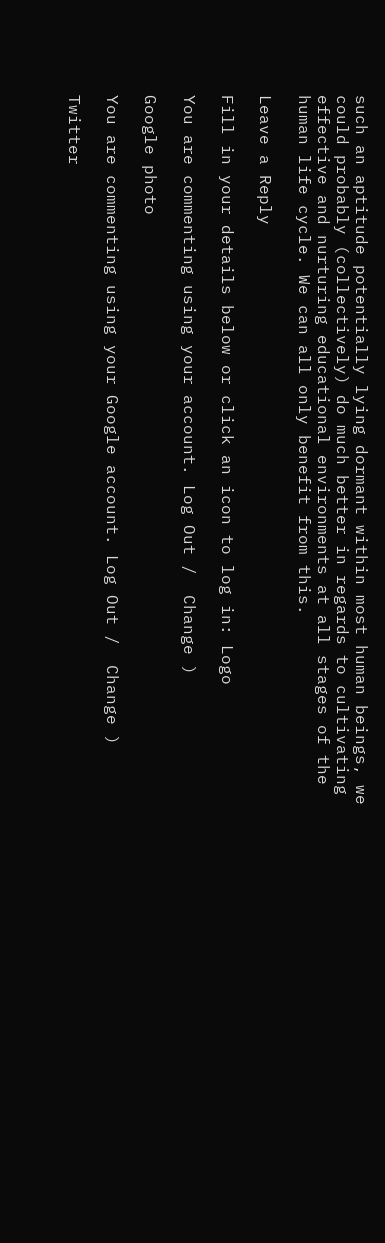such an aptitude potentially lying dormant within most human beings, we could probably (collectively) do much better in regards to cultivating effective and nurturing educational environments at all stages of the human life cycle. We can all only benefit from this.

Leave a Reply

Fill in your details below or click an icon to log in: Logo

You are commenting using your account. Log Out /  Change )

Google photo

You are commenting using your Google account. Log Out /  Change )

Twitter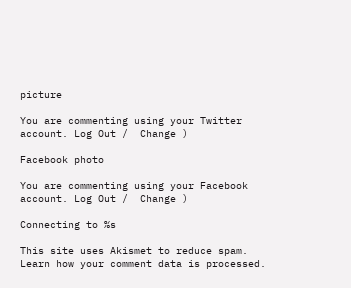picture

You are commenting using your Twitter account. Log Out /  Change )

Facebook photo

You are commenting using your Facebook account. Log Out /  Change )

Connecting to %s

This site uses Akismet to reduce spam. Learn how your comment data is processed.